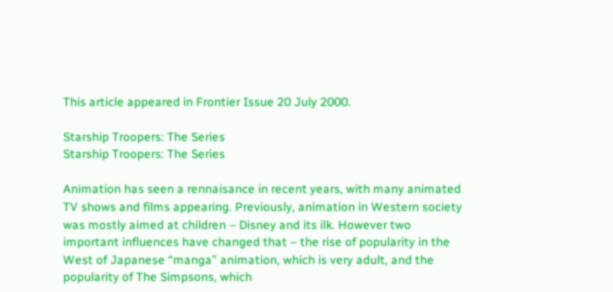This article appeared in Frontier Issue 20 July 2000.

Starship Troopers: The Series
Starship Troopers: The Series

Animation has seen a rennaisance in recent years, with many animated TV shows and films appearing. Previously, animation in Western society was mostly aimed at children – Disney and its ilk. However two important influences have changed that – the rise of popularity in the West of Japanese “manga” animation, which is very adult, and the popularity of The Simpsons, which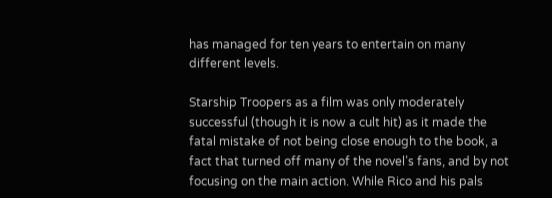has managed for ten years to entertain on many different levels.

Starship Troopers as a film was only moderately successful (though it is now a cult hit) as it made the fatal mistake of not being close enough to the book, a fact that turned off many of the novel’s fans, and by not focusing on the main action. While Rico and his pals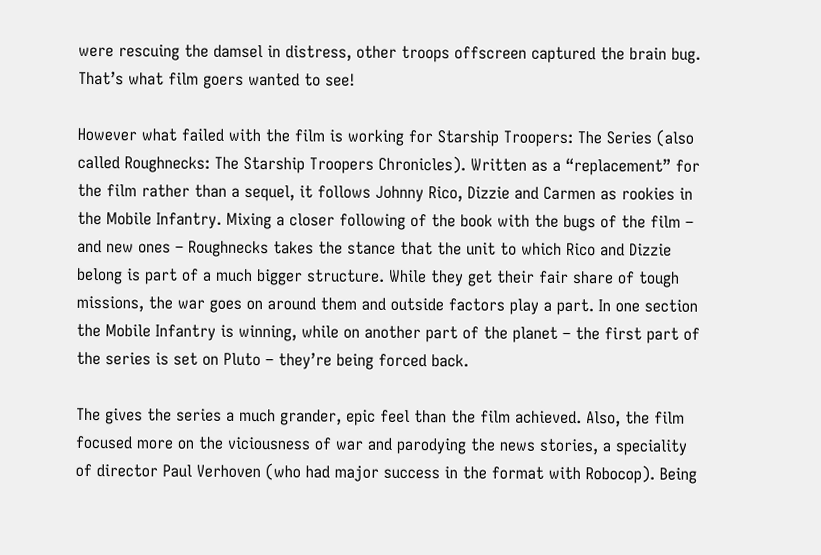were rescuing the damsel in distress, other troops offscreen captured the brain bug. That’s what film goers wanted to see!

However what failed with the film is working for Starship Troopers: The Series (also called Roughnecks: The Starship Troopers Chronicles). Written as a “replacement” for the film rather than a sequel, it follows Johnny Rico, Dizzie and Carmen as rookies in the Mobile Infantry. Mixing a closer following of the book with the bugs of the film – and new ones – Roughnecks takes the stance that the unit to which Rico and Dizzie belong is part of a much bigger structure. While they get their fair share of tough missions, the war goes on around them and outside factors play a part. In one section the Mobile Infantry is winning, while on another part of the planet – the first part of the series is set on Pluto – they’re being forced back.

The gives the series a much grander, epic feel than the film achieved. Also, the film focused more on the viciousness of war and parodying the news stories, a speciality of director Paul Verhoven (who had major success in the format with Robocop). Being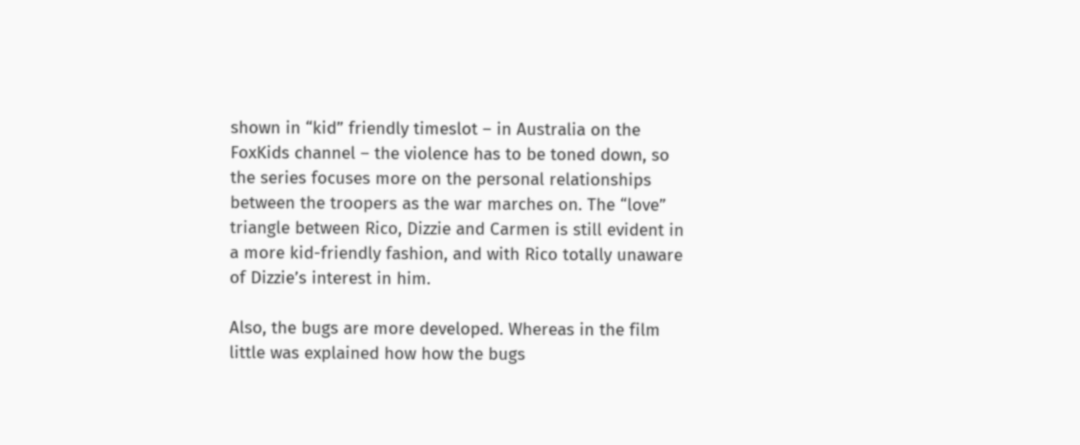shown in “kid” friendly timeslot – in Australia on the FoxKids channel – the violence has to be toned down, so the series focuses more on the personal relationships between the troopers as the war marches on. The “love” triangle between Rico, Dizzie and Carmen is still evident in a more kid-friendly fashion, and with Rico totally unaware of Dizzie’s interest in him.

Also, the bugs are more developed. Whereas in the film little was explained how how the bugs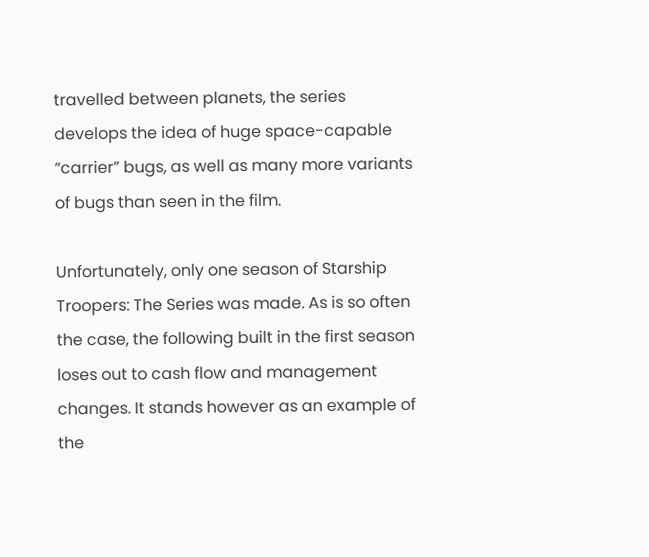travelled between planets, the series develops the idea of huge space-capable “carrier” bugs, as well as many more variants of bugs than seen in the film.

Unfortunately, only one season of Starship Troopers: The Series was made. As is so often the case, the following built in the first season loses out to cash flow and management changes. It stands however as an example of the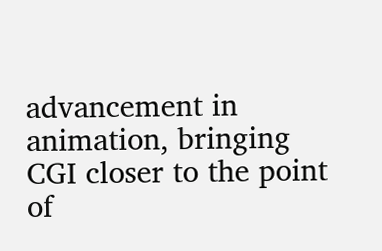advancement in animation, bringing CGI closer to the point of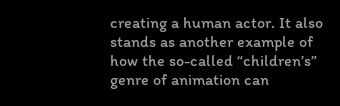creating a human actor. It also stands as another example of how the so-called “children’s” genre of animation can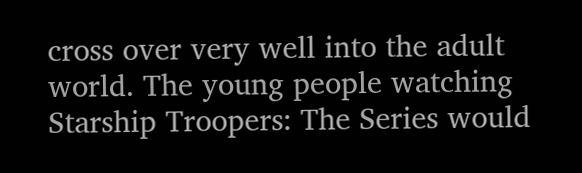cross over very well into the adult world. The young people watching Starship Troopers: The Series would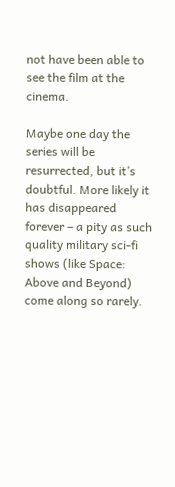not have been able to see the film at the cinema.

Maybe one day the series will be resurrected, but it’s doubtful. More likely it has disappeared forever – a pity as such quality military sci-fi shows (like Space: Above and Beyond) come along so rarely.